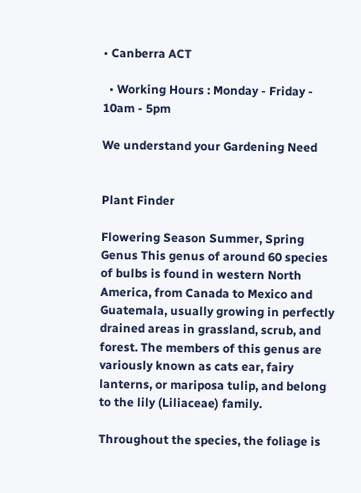• Canberra ACT

  • Working Hours : Monday - Friday - 10am - 5pm

We understand your Gardening Need


Plant Finder

Flowering Season Summer, Spring Genus This genus of around 60 species of bulbs is found in western North America, from Canada to Mexico and Guatemala, usually growing in perfectly drained areas in grassland, scrub, and forest. The members of this genus are variously known as cats ear, fairy lanterns, or mariposa tulip, and belong to the lily (Liliaceae) family.

Throughout the species, the foliage is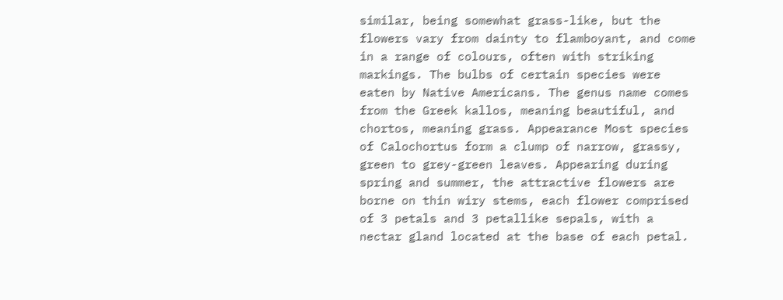similar, being somewhat grass-like, but the flowers vary from dainty to flamboyant, and come in a range of colours, often with striking markings. The bulbs of certain species were eaten by Native Americans. The genus name comes from the Greek kallos, meaning beautiful, and chortos, meaning grass. Appearance Most species of Calochortus form a clump of narrow, grassy, green to grey-green leaves. Appearing during spring and summer, the attractive flowers are borne on thin wiry stems, each flower comprised of 3 petals and 3 petallike sepals, with a nectar gland located at the base of each petal.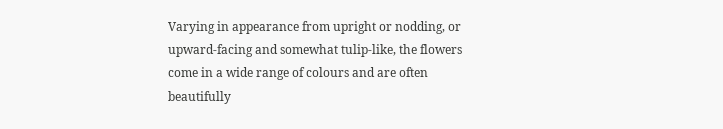Varying in appearance from upright or nodding, or upward-facing and somewhat tulip-like, the flowers come in a wide range of colours and are often beautifully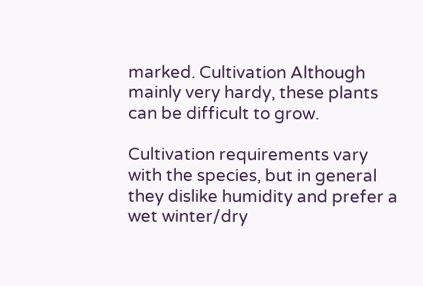marked. Cultivation Although mainly very hardy, these plants can be difficult to grow.

Cultivation requirements vary with the species, but in general they dislike humidity and prefer a wet winter/dry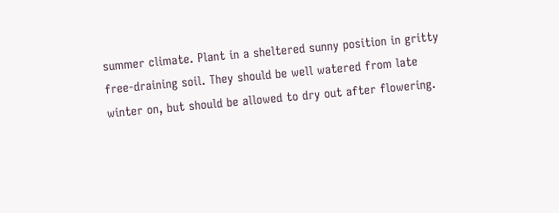summer climate. Plant in a sheltered sunny position in gritty free-draining soil. They should be well watered from late winter on, but should be allowed to dry out after flowering.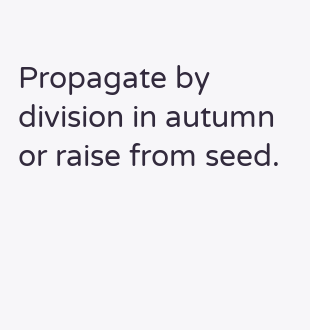Propagate by division in autumn or raise from seed.